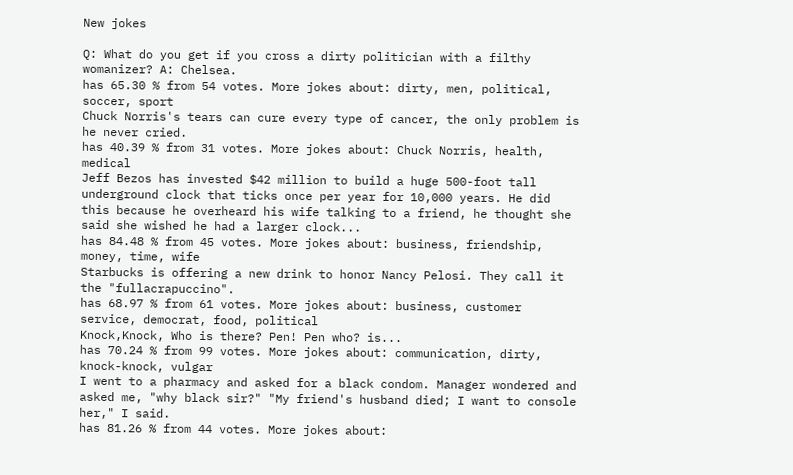New jokes

Q: What do you get if you cross a dirty politician with a filthy womanizer? A: Chelsea.
has 65.30 % from 54 votes. More jokes about: dirty, men, political, soccer, sport
Chuck Norris's tears can cure every type of cancer, the only problem is he never cried.
has 40.39 % from 31 votes. More jokes about: Chuck Norris, health, medical
Jeff Bezos has invested $42 million to build a huge 500-foot tall underground clock that ticks once per year for 10,000 years. He did this because he overheard his wife talking to a friend, he thought she said she wished he had a larger clock...
has 84.48 % from 45 votes. More jokes about: business, friendship, money, time, wife
Starbucks is offering a new drink to honor Nancy Pelosi. They call it the "fullacrapuccino".
has 68.97 % from 61 votes. More jokes about: business, customer service, democrat, food, political
Knock,Knock, Who is there? Pen! Pen who? is...
has 70.24 % from 99 votes. More jokes about: communication, dirty, knock-knock, vulgar
I went to a pharmacy and asked for a black condom. Manager wondered and asked me, "why black sir?" "My friend's husband died; I want to console her," I said.
has 81.26 % from 44 votes. More jokes about: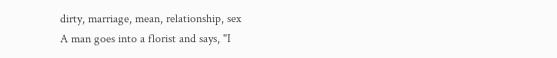dirty, marriage, mean, relationship, sex
A man goes into a florist and says, "I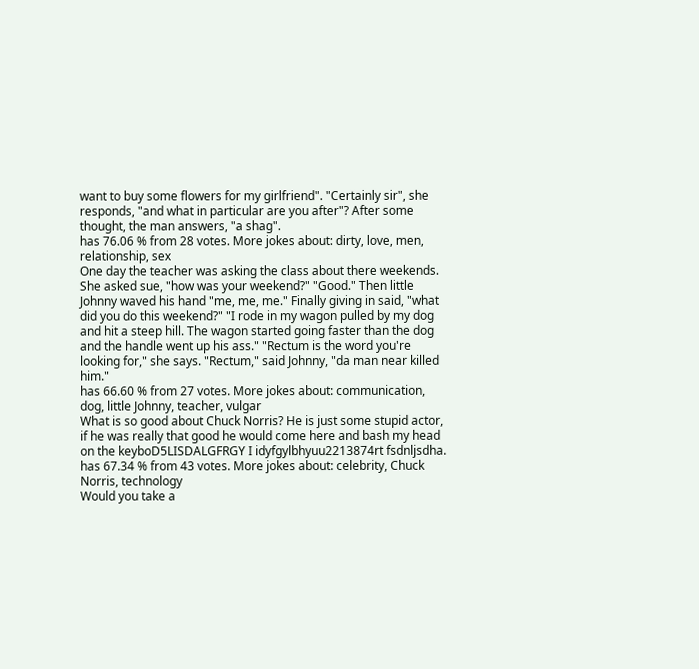want to buy some flowers for my girlfriend". "Certainly sir", she responds, "and what in particular are you after"? After some thought, the man answers, "a shag".
has 76.06 % from 28 votes. More jokes about: dirty, love, men, relationship, sex
One day the teacher was asking the class about there weekends. She asked sue, "how was your weekend?" "Good." Then little Johnny waved his hand "me, me, me." Finally giving in said, "what did you do this weekend?" "I rode in my wagon pulled by my dog and hit a steep hill. The wagon started going faster than the dog and the handle went up his ass." "Rectum is the word you're looking for," she says. "Rectum," said Johnny, "da man near killed him."
has 66.60 % from 27 votes. More jokes about: communication, dog, little Johnny, teacher, vulgar
What is so good about Chuck Norris? He is just some stupid actor, if he was really that good he would come here and bash my head on the keyboD5LISDALGFRGY I idyfgylbhyuu2213874rt fsdnljsdha.
has 67.34 % from 43 votes. More jokes about: celebrity, Chuck Norris, technology
Would you take a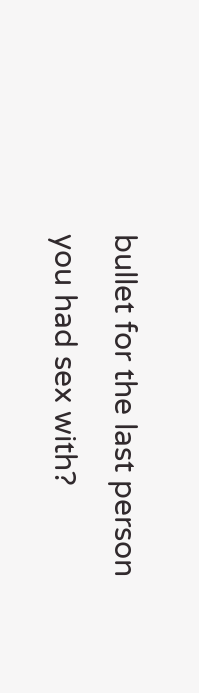bullet for the last person you had sex with?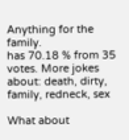Anything for the family.
has 70.18 % from 35 votes. More jokes about: death, dirty, family, redneck, sex

What about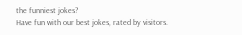the funniest jokes?
Have fun with our best jokes, rated by visitors.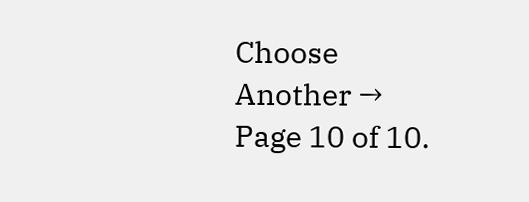Choose Another →
Page 10 of 10.